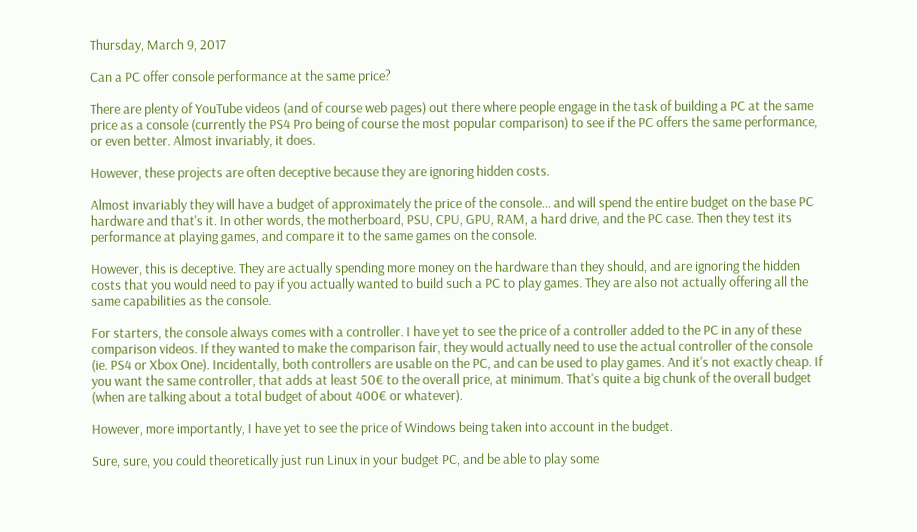Thursday, March 9, 2017

Can a PC offer console performance at the same price?

There are plenty of YouTube videos (and of course web pages) out there where people engage in the task of building a PC at the same price as a console (currently the PS4 Pro being of course the most popular comparison) to see if the PC offers the same performance, or even better. Almost invariably, it does.

However, these projects are often deceptive because they are ignoring hidden costs.

Almost invariably they will have a budget of approximately the price of the console... and will spend the entire budget on the base PC hardware and that's it. In other words, the motherboard, PSU, CPU, GPU, RAM, a hard drive, and the PC case. Then they test its performance at playing games, and compare it to the same games on the console.

However, this is deceptive. They are actually spending more money on the hardware than they should, and are ignoring the hidden costs that you would need to pay if you actually wanted to build such a PC to play games. They are also not actually offering all the same capabilities as the console.

For starters, the console always comes with a controller. I have yet to see the price of a controller added to the PC in any of these comparison videos. If they wanted to make the comparison fair, they would actually need to use the actual controller of the console (ie. PS4 or Xbox One). Incidentally, both controllers are usable on the PC, and can be used to play games. And it's not exactly cheap. If you want the same controller, that adds at least 50€ to the overall price, at minimum. That's quite a big chunk of the overall budget (when are talking about a total budget of about 400€ or whatever).

However, more importantly, I have yet to see the price of Windows being taken into account in the budget.

Sure, sure, you could theoretically just run Linux in your budget PC, and be able to play some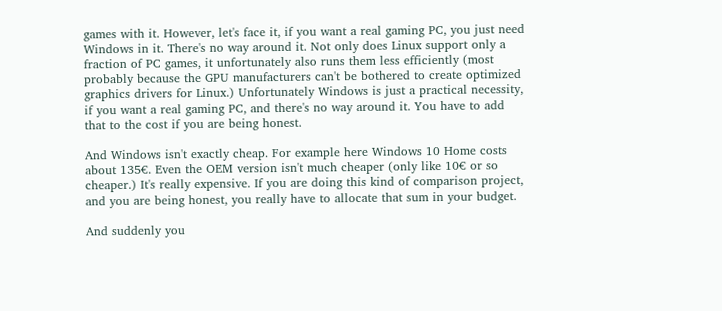games with it. However, let's face it, if you want a real gaming PC, you just need Windows in it. There's no way around it. Not only does Linux support only a fraction of PC games, it unfortunately also runs them less efficiently (most probably because the GPU manufacturers can't be bothered to create optimized graphics drivers for Linux.) Unfortunately Windows is just a practical necessity, if you want a real gaming PC, and there's no way around it. You have to add that to the cost if you are being honest.

And Windows isn't exactly cheap. For example here Windows 10 Home costs about 135€. Even the OEM version isn't much cheaper (only like 10€ or so cheaper.) It's really expensive. If you are doing this kind of comparison project, and you are being honest, you really have to allocate that sum in your budget.

And suddenly you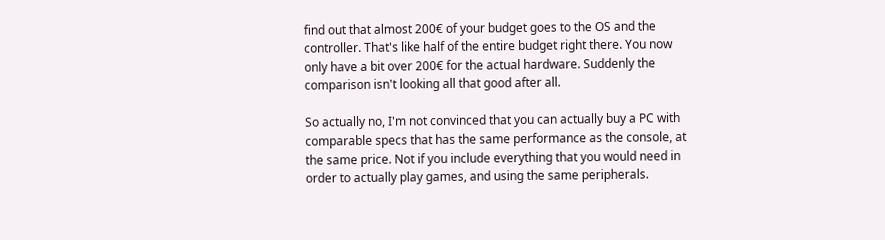find out that almost 200€ of your budget goes to the OS and the controller. That's like half of the entire budget right there. You now only have a bit over 200€ for the actual hardware. Suddenly the comparison isn't looking all that good after all.

So actually no, I'm not convinced that you can actually buy a PC with comparable specs that has the same performance as the console, at the same price. Not if you include everything that you would need in order to actually play games, and using the same peripherals.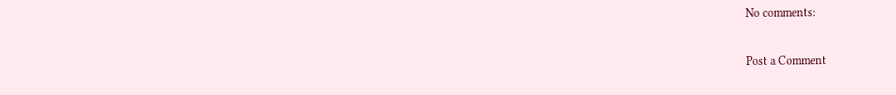No comments:

Post a Comment